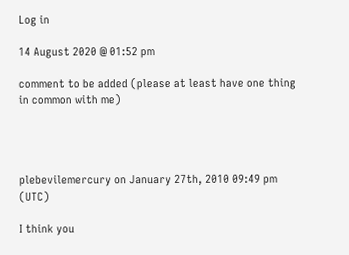Log in

14 August 2020 @ 01:52 pm

comment to be added (please at least have one thing in common with me)




plebevilemercury on January 27th, 2010 09:49 pm (UTC)

I think you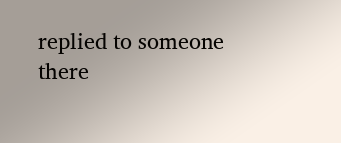replied to someone there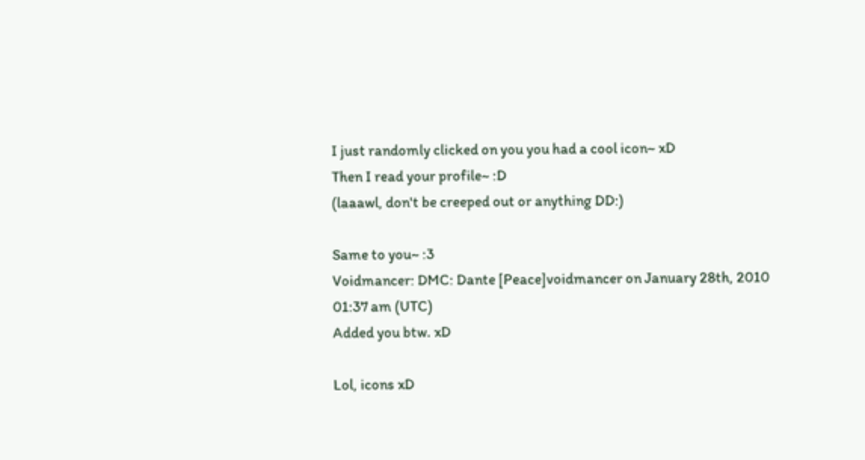I just randomly clicked on you you had a cool icon~ xD
Then I read your profile~ :D
(laaawl, don't be creeped out or anything DD:)

Same to you~ :3
Voidmancer: DMC: Dante [Peace]voidmancer on January 28th, 2010 01:37 am (UTC)
Added you btw. xD

Lol, icons xD